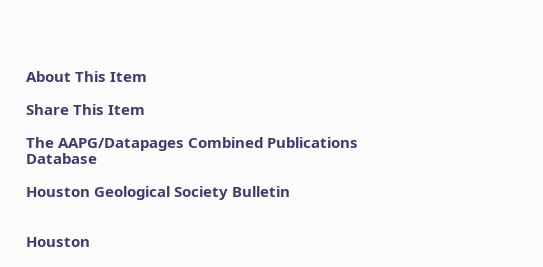About This Item

Share This Item

The AAPG/Datapages Combined Publications Database

Houston Geological Society Bulletin


Houston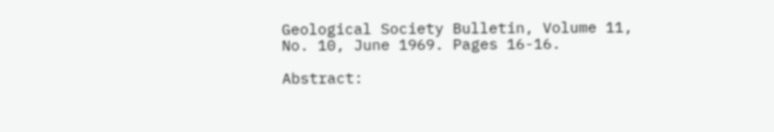Geological Society Bulletin, Volume 11, No. 10, June 1969. Pages 16-16.

Abstract: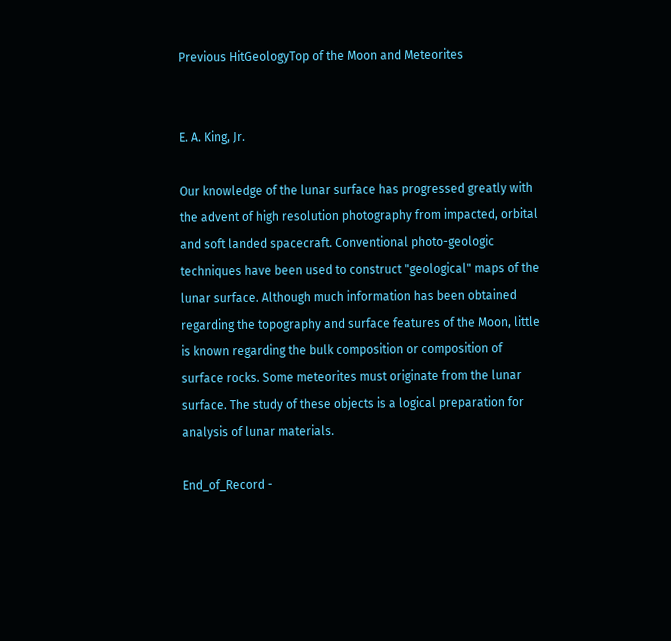Previous HitGeologyTop of the Moon and Meteorites


E. A. King, Jr.

Our knowledge of the lunar surface has progressed greatly with the advent of high resolution photography from impacted, orbital and soft landed spacecraft. Conventional photo-geologic techniques have been used to construct "geological" maps of the lunar surface. Although much information has been obtained regarding the topography and surface features of the Moon, little is known regarding the bulk composition or composition of surface rocks. Some meteorites must originate from the lunar surface. The study of these objects is a logical preparation for analysis of lunar materials.

End_of_Record -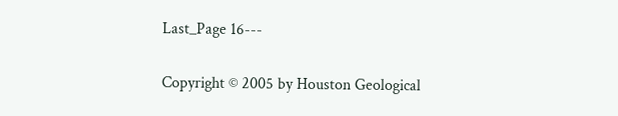Last_Page 16---


Copyright © 2005 by Houston Geological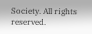Society. All rights reserved.